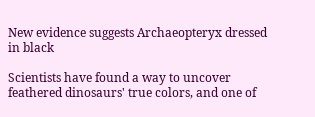New evidence suggests Archaeopteryx dressed in black

Scientists have found a way to uncover feathered dinosaurs' true colors, and one of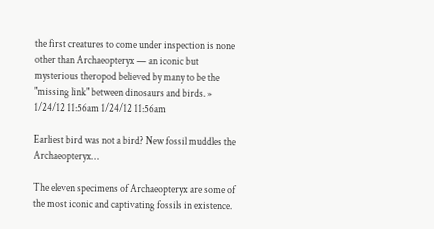the first creatures to come under inspection is none other than Archaeopteryx — an iconic but mysterious theropod believed by many to be the "missing link" between dinosaurs and birds. » 1/24/12 11:56am 1/24/12 11:56am

Earliest bird was not a bird? New fossil muddles the Archaeopteryx…

The eleven specimens of Archaeopteryx are some of the most iconic and captivating fossils in existence.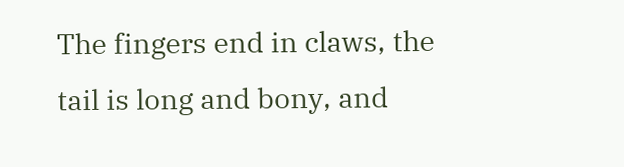The fingers end in claws, the tail is long and bony, and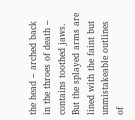the head – arched back in the throes of death – contains toothed jaws. But the splayed arms are lined with the faint but unmistakeable outlines of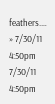feathers.… » 7/30/11 4:50pm 7/30/11 4:50pm